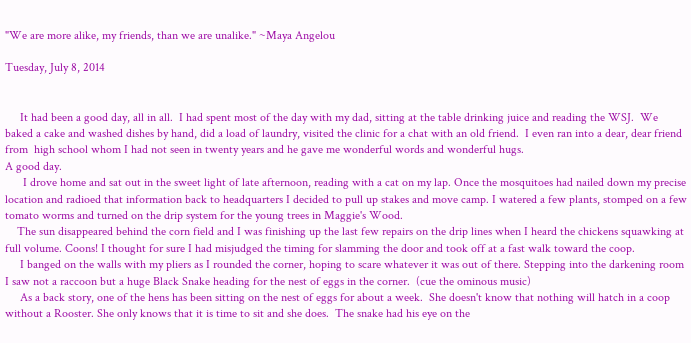"We are more alike, my friends, than we are unalike." ~Maya Angelou

Tuesday, July 8, 2014


     It had been a good day, all in all.  I had spent most of the day with my dad, sitting at the table drinking juice and reading the WSJ.  We baked a cake and washed dishes by hand, did a load of laundry, visited the clinic for a chat with an old friend.  I even ran into a dear, dear friend from  high school whom I had not seen in twenty years and he gave me wonderful words and wonderful hugs.
A good day.
      I drove home and sat out in the sweet light of late afternoon, reading with a cat on my lap. Once the mosquitoes had nailed down my precise location and radioed that information back to headquarters I decided to pull up stakes and move camp. I watered a few plants, stomped on a few tomato worms and turned on the drip system for the young trees in Maggie's Wood.
    The sun disappeared behind the corn field and I was finishing up the last few repairs on the drip lines when I heard the chickens squawking at full volume. Coons! I thought for sure I had misjudged the timing for slamming the door and took off at a fast walk toward the coop.
     I banged on the walls with my pliers as I rounded the corner, hoping to scare whatever it was out of there. Stepping into the darkening room I saw not a raccoon but a huge Black Snake heading for the nest of eggs in the corner.  (cue the ominous music)
     As a back story, one of the hens has been sitting on the nest of eggs for about a week.  She doesn't know that nothing will hatch in a coop without a Rooster. She only knows that it is time to sit and she does.  The snake had his eye on the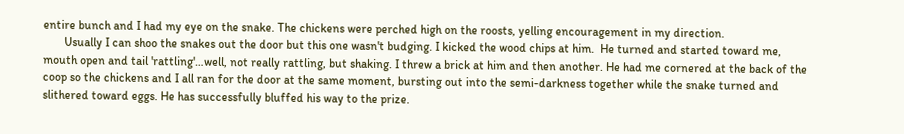entire bunch and I had my eye on the snake. The chickens were perched high on the roosts, yelling encouragement in my direction.
       Usually I can shoo the snakes out the door but this one wasn't budging. I kicked the wood chips at him.  He turned and started toward me, mouth open and tail 'rattling'…well, not really rattling, but shaking. I threw a brick at him and then another. He had me cornered at the back of the coop so the chickens and I all ran for the door at the same moment, bursting out into the semi-darkness together while the snake turned and slithered toward eggs. He has successfully bluffed his way to the prize.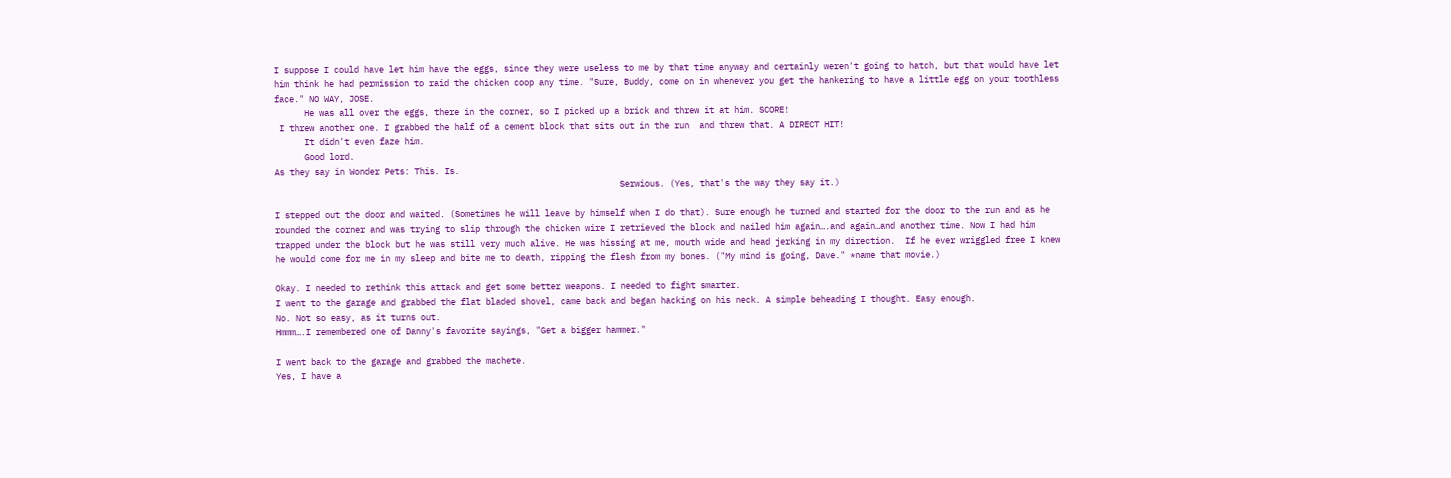I suppose I could have let him have the eggs, since they were useless to me by that time anyway and certainly weren't going to hatch, but that would have let him think he had permission to raid the chicken coop any time. "Sure, Buddy, come on in whenever you get the hankering to have a little egg on your toothless face." NO WAY, JOSE.
      He was all over the eggs, there in the corner, so I picked up a brick and threw it at him. SCORE!
 I threw another one. I grabbed the half of a cement block that sits out in the run  and threw that. A DIRECT HIT!
      It didn't even faze him.
      Good lord.
As they say in Wonder Pets: This. Is.
                                                                     Serwious. (Yes, that's the way they say it.)

I stepped out the door and waited. (Sometimes he will leave by himself when I do that). Sure enough he turned and started for the door to the run and as he rounded the corner and was trying to slip through the chicken wire I retrieved the block and nailed him again….and again…and another time. Now I had him trapped under the block but he was still very much alive. He was hissing at me, mouth wide and head jerking in my direction.  If he ever wriggled free I knew he would come for me in my sleep and bite me to death, ripping the flesh from my bones. ("My mind is going, Dave." *name that movie.)

Okay. I needed to rethink this attack and get some better weapons. I needed to fight smarter.
I went to the garage and grabbed the flat bladed shovel, came back and began hacking on his neck. A simple beheading I thought. Easy enough.
No. Not so easy, as it turns out.
Hmmm….I remembered one of Danny's favorite sayings, "Get a bigger hammer."

I went back to the garage and grabbed the machete.
Yes, I have a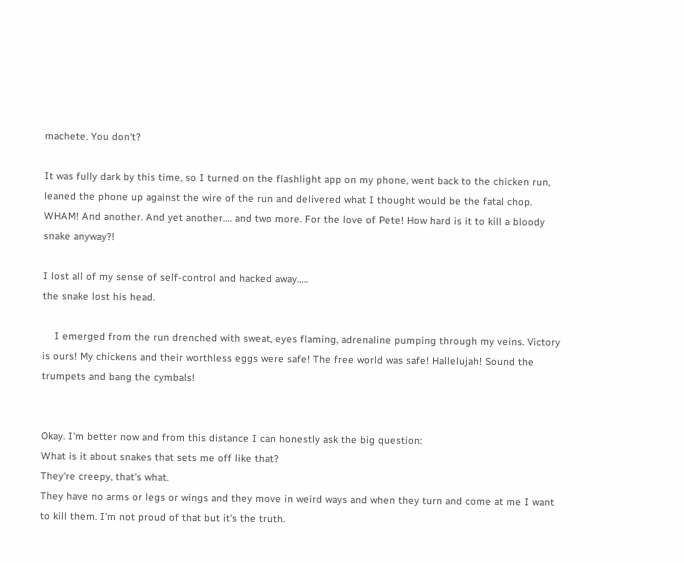machete. You don't?

It was fully dark by this time, so I turned on the flashlight app on my phone, went back to the chicken run, leaned the phone up against the wire of the run and delivered what I thought would be the fatal chop. WHAM! And another. And yet another…. and two more. For the love of Pete! How hard is it to kill a bloody snake anyway?!

I lost all of my sense of self-control and hacked away…..
the snake lost his head.

    I emerged from the run drenched with sweat, eyes flaming, adrenaline pumping through my veins. Victory is ours! My chickens and their worthless eggs were safe! The free world was safe! Hallelujah! Sound the trumpets and bang the cymbals!


Okay. I'm better now and from this distance I can honestly ask the big question:
What is it about snakes that sets me off like that?
They're creepy, that's what.
They have no arms or legs or wings and they move in weird ways and when they turn and come at me I want to kill them. I'm not proud of that but it's the truth.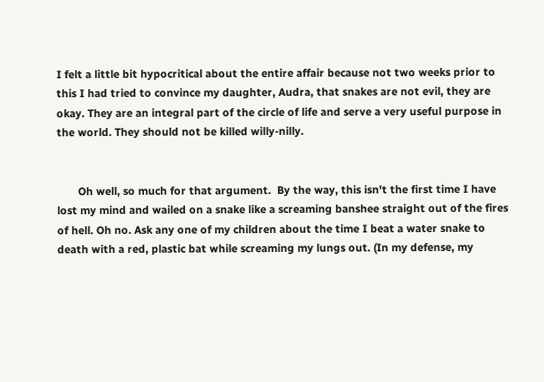I felt a little bit hypocritical about the entire affair because not two weeks prior to this I had tried to convince my daughter, Audra, that snakes are not evil, they are okay. They are an integral part of the circle of life and serve a very useful purpose in the world. They should not be killed willy-nilly.


       Oh well, so much for that argument.  By the way, this isn't the first time I have lost my mind and wailed on a snake like a screaming banshee straight out of the fires of hell. Oh no. Ask any one of my children about the time I beat a water snake to death with a red, plastic bat while screaming my lungs out. (In my defense, my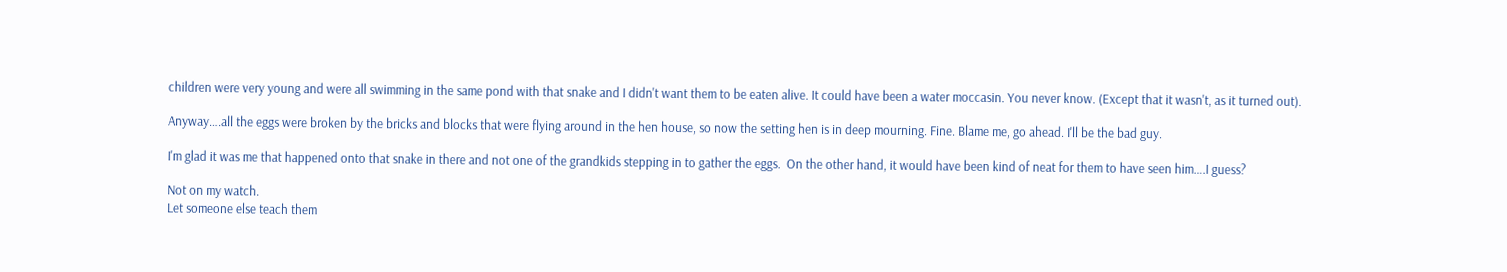children were very young and were all swimming in the same pond with that snake and I didn't want them to be eaten alive. It could have been a water moccasin. You never know. (Except that it wasn't, as it turned out).

Anyway….all the eggs were broken by the bricks and blocks that were flying around in the hen house, so now the setting hen is in deep mourning. Fine. Blame me, go ahead. I'll be the bad guy.

I'm glad it was me that happened onto that snake in there and not one of the grandkids stepping in to gather the eggs.  On the other hand, it would have been kind of neat for them to have seen him….I guess?

Not on my watch.
Let someone else teach them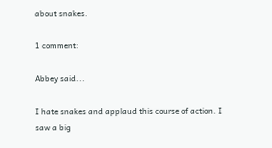about snakes.

1 comment:

Abbey said...

I hate snakes and applaud this course of action. I saw a big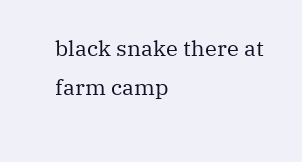black snake there at farm camp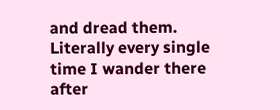and dread them. Literally every single time I wander there after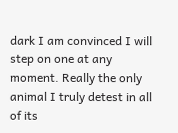dark I am convinced I will step on one at any moment. Really the only animal I truly detest in all of its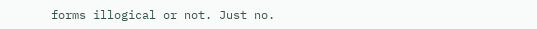forms illogical or not. Just no.